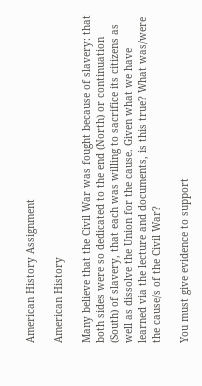American History Assignment

American History

Many believe that the Civil War was fought because of slavery: that both sides were so dedicated to the end (North) or continuation (South) of slavery, that each was willing to sacrifice its citizens as well as dissolve the Union for the cause. Given what we have learned via the lecture and documents, is this true? What was/were the cause/s of the Civil War?

You must give evidence to support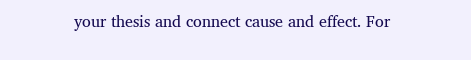your thesis and connect cause and effect. For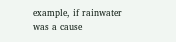example, if rainwater was a cause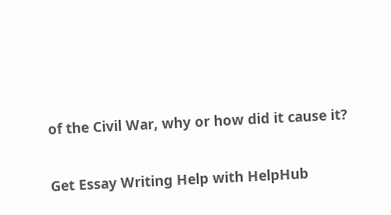of the Civil War, why or how did it cause it?

Get Essay Writing Help with HelpHub